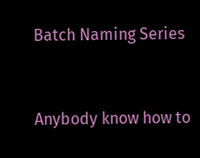Batch Naming Series


Anybody know how to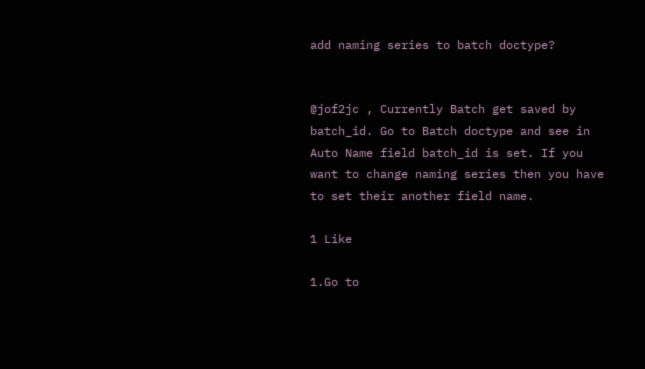add naming series to batch doctype?


@jof2jc , Currently Batch get saved by batch_id. Go to Batch doctype and see in Auto Name field batch_id is set. If you want to change naming series then you have to set their another field name.

1 Like

1.Go to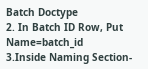Batch Doctype
2. In Batch ID Row, Put Name=batch_id
3.Inside Naming Section-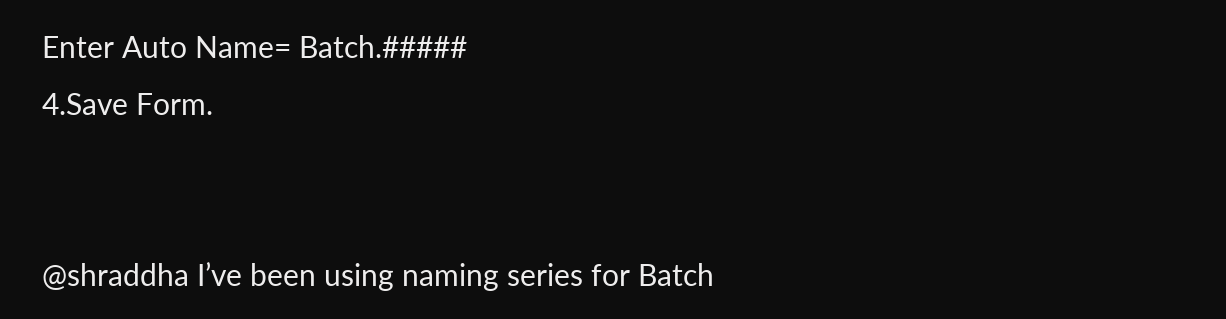Enter Auto Name= Batch.#####
4.Save Form.


@shraddha I’ve been using naming series for Batch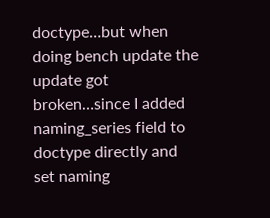doctype…but when doing bench update the update got broken…since I added naming_series field to doctype directly and set naming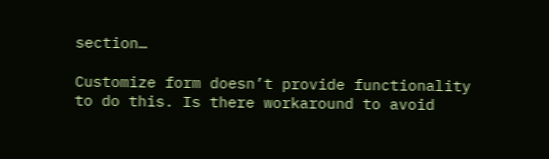section…

Customize form doesn’t provide functionality to do this. Is there workaround to avoid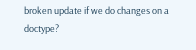broken update if we do changes on a doctype?